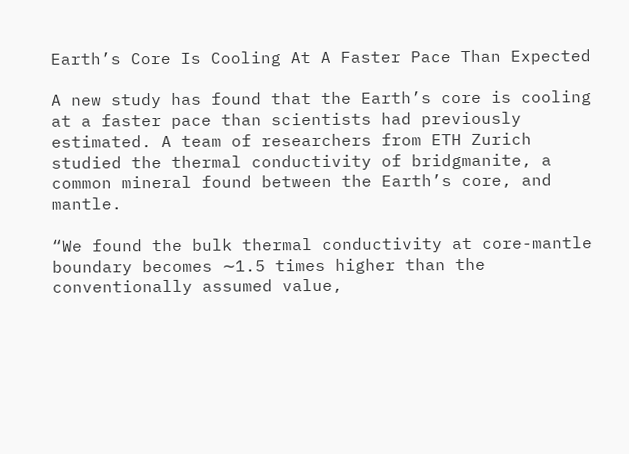Earth’s Core Is Cooling At A Faster Pace Than Expected

A new study has found that the Earth’s core is cooling at a faster pace than scientists had previously estimated. A team of researchers from ETH Zurich studied the thermal conductivity of bridgmanite, a common mineral found between the Earth’s core, and mantle.

“We found the bulk thermal conductivity at core-mantle boundary becomes ∼1.5 times higher than the conventionally assumed value,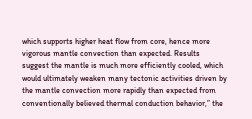which supports higher heat flow from core, hence more vigorous mantle convection than expected. Results suggest the mantle is much more efficiently cooled, which would ultimately weaken many tectonic activities driven by the mantle convection more rapidly than expected from conventionally believed thermal conduction behavior,” the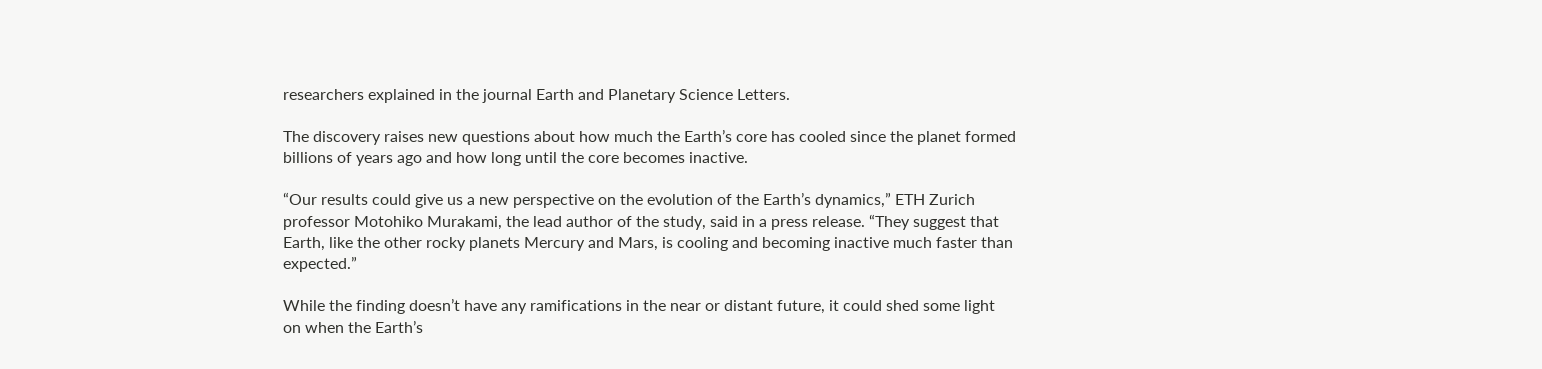researchers explained in the journal Earth and Planetary Science Letters.

The discovery raises new questions about how much the Earth’s core has cooled since the planet formed billions of years ago and how long until the core becomes inactive.

“Our results could give us a new perspective on the evolution of the Earth’s dynamics,” ETH Zurich professor Motohiko Murakami, the lead author of the study, said in a press release. “They suggest that Earth, like the other rocky planets Mercury and Mars, is cooling and becoming inactive much faster than expected.”

While the finding doesn’t have any ramifications in the near or distant future, it could shed some light on when the Earth’s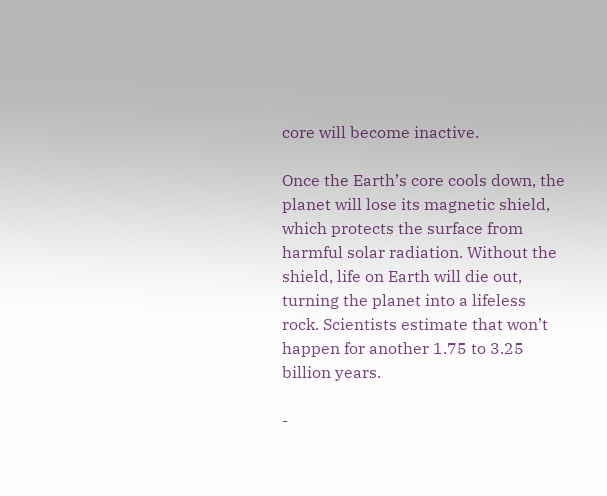core will become inactive.

Once the Earth’s core cools down, the planet will lose its magnetic shield, which protects the surface from harmful solar radiation. Without the shield, life on Earth will die out, turning the planet into a lifeless rock. Scientists estimate that won’t happen for another 1.75 to 3.25 billion years.

-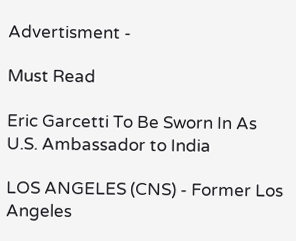Advertisment -

Must Read

Eric Garcetti To Be Sworn In As U.S. Ambassador to India

LOS ANGELES (CNS) - Former Los Angeles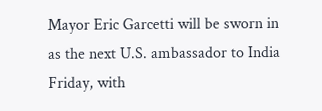Mayor Eric Garcetti will be sworn in as the next U.S. ambassador to India Friday, with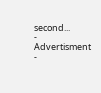second...
- Advertisment -